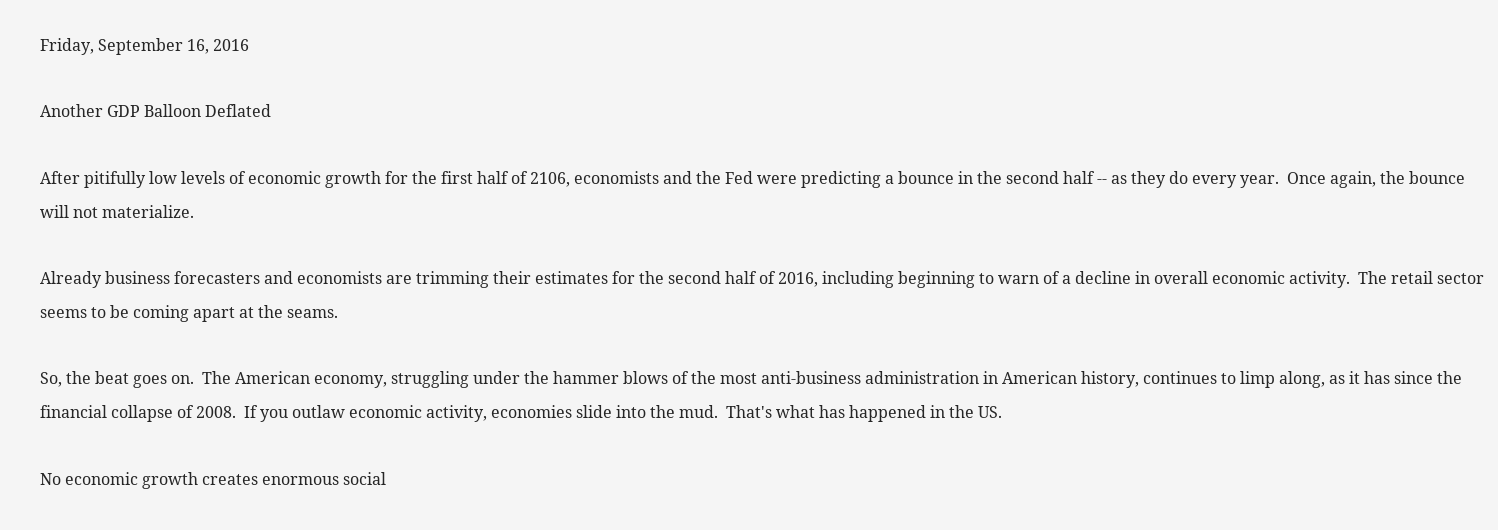Friday, September 16, 2016

Another GDP Balloon Deflated

After pitifully low levels of economic growth for the first half of 2106, economists and the Fed were predicting a bounce in the second half -- as they do every year.  Once again, the bounce will not materialize.

Already business forecasters and economists are trimming their estimates for the second half of 2016, including beginning to warn of a decline in overall economic activity.  The retail sector seems to be coming apart at the seams.

So, the beat goes on.  The American economy, struggling under the hammer blows of the most anti-business administration in American history, continues to limp along, as it has since the financial collapse of 2008.  If you outlaw economic activity, economies slide into the mud.  That's what has happened in the US.

No economic growth creates enormous social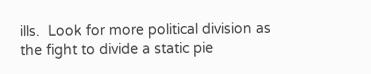ills.  Look for more political division as the fight to divide a static pie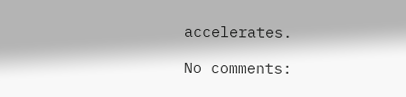accelerates.

No comments: